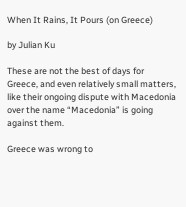When It Rains, It Pours (on Greece)

by Julian Ku

These are not the best of days for Greece, and even relatively small matters, like their ongoing dispute with Macedonia over the name “Macedonia” is going against them.

Greece was wrong to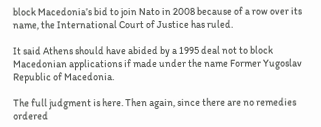block Macedonia’s bid to join Nato in 2008 because of a row over its name, the International Court of Justice has ruled.

It said Athens should have abided by a 1995 deal not to block Macedonian applications if made under the name Former Yugoslav Republic of Macedonia.

The full judgment is here. Then again, since there are no remedies ordered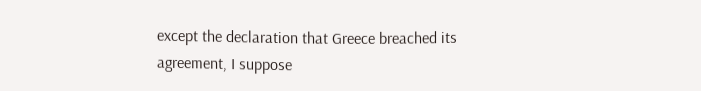except the declaration that Greece breached its agreement, I suppose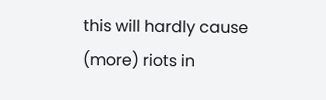this will hardly cause (more) riots in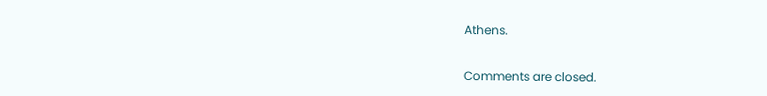Athens.


Comments are closed.